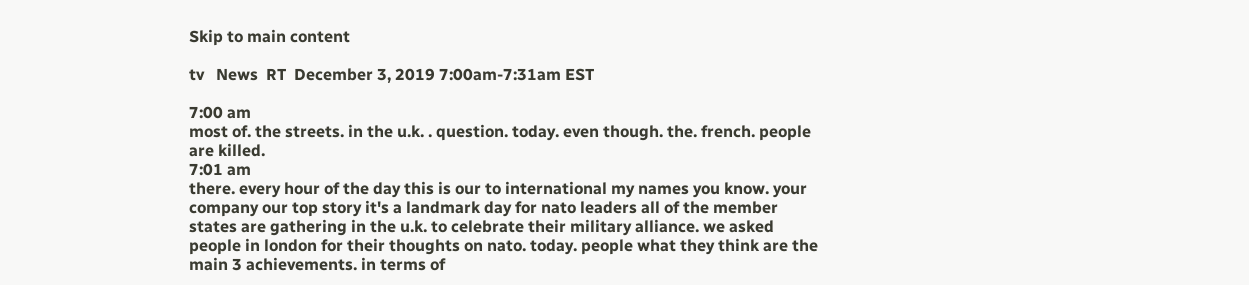Skip to main content

tv   News  RT  December 3, 2019 7:00am-7:31am EST

7:00 am
most of. the streets. in the u.k. . question. today. even though. the. french. people are killed.
7:01 am
there. every hour of the day this is our to international my names you know. your company our top story it's a landmark day for nato leaders all of the member states are gathering in the u.k. to celebrate their military alliance. we asked people in london for their thoughts on nato. today. people what they think are the main 3 achievements. in terms of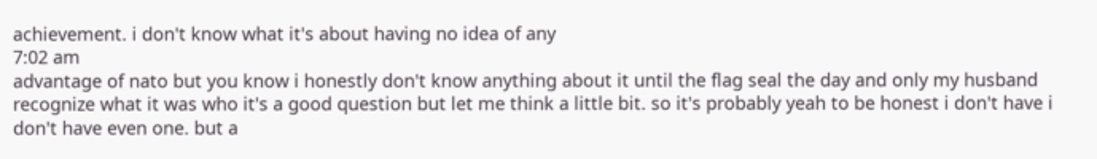achievement. i don't know what it's about having no idea of any
7:02 am
advantage of nato but you know i honestly don't know anything about it until the flag seal the day and only my husband recognize what it was who it's a good question but let me think a little bit. so it's probably yeah to be honest i don't have i don't have even one. but a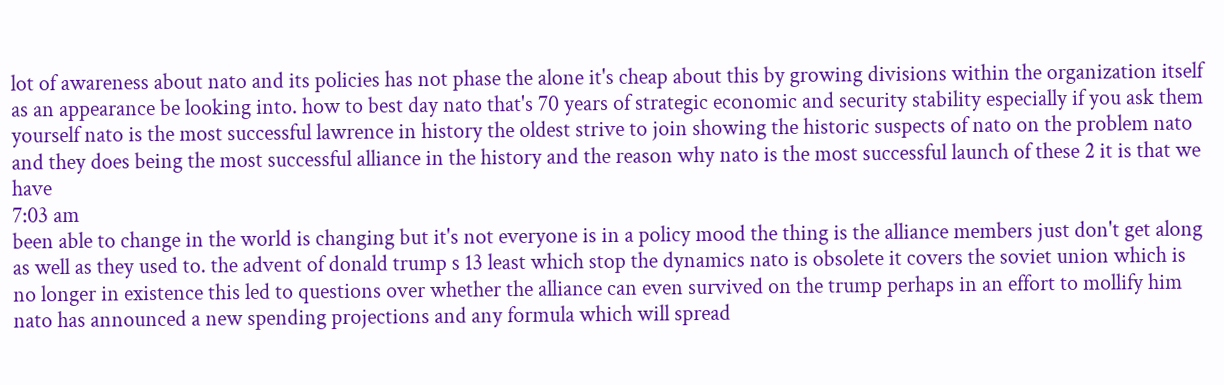lot of awareness about nato and its policies has not phase the alone it's cheap about this by growing divisions within the organization itself as an appearance be looking into. how to best day nato that's 70 years of strategic economic and security stability especially if you ask them yourself nato is the most successful lawrence in history the oldest strive to join showing the historic suspects of nato on the problem nato and they does being the most successful alliance in the history and the reason why nato is the most successful launch of these 2 it is that we have
7:03 am
been able to change in the world is changing but it's not everyone is in a policy mood the thing is the alliance members just don't get along as well as they used to. the advent of donald trump s 13 least which stop the dynamics nato is obsolete it covers the soviet union which is no longer in existence this led to questions over whether the alliance can even survived on the trump perhaps in an effort to mollify him nato has announced a new spending projections and any formula which will spread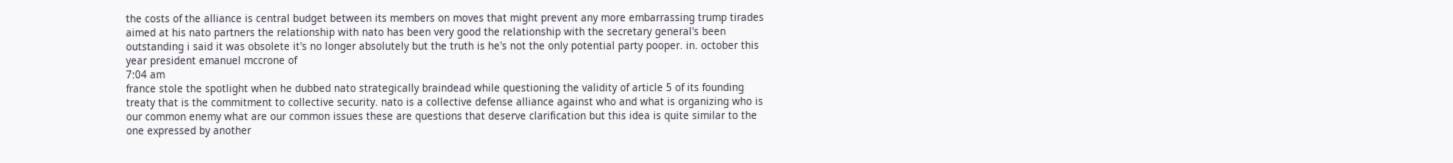the costs of the alliance is central budget between its members on moves that might prevent any more embarrassing trump tirades aimed at his nato partners the relationship with nato has been very good the relationship with the secretary general's been outstanding i said it was obsolete it's no longer absolutely but the truth is he's not the only potential party pooper. in. october this year president emanuel mccrone of
7:04 am
france stole the spotlight when he dubbed nato strategically braindead while questioning the validity of article 5 of its founding treaty that is the commitment to collective security. nato is a collective defense alliance against who and what is organizing who is our common enemy what are our common issues these are questions that deserve clarification but this idea is quite similar to the one expressed by another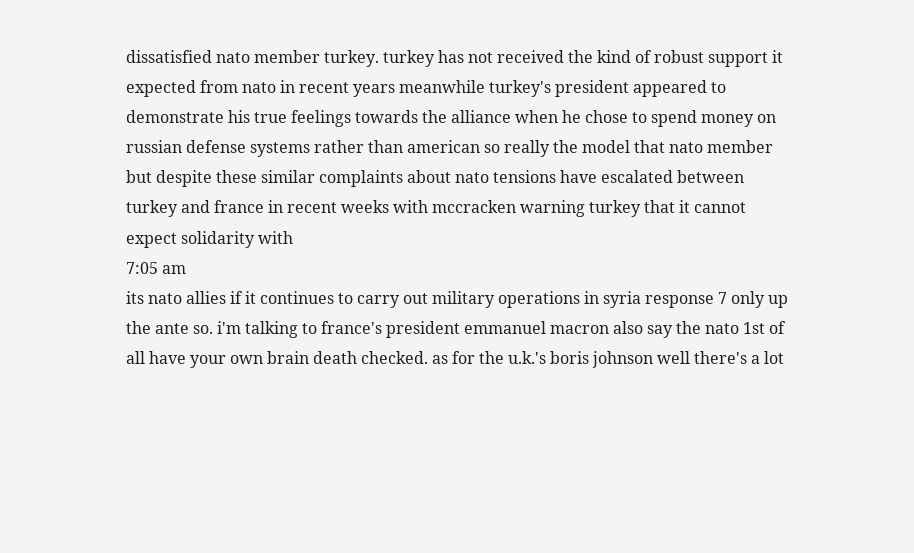dissatisfied nato member turkey. turkey has not received the kind of robust support it expected from nato in recent years meanwhile turkey's president appeared to demonstrate his true feelings towards the alliance when he chose to spend money on russian defense systems rather than american so really the model that nato member but despite these similar complaints about nato tensions have escalated between turkey and france in recent weeks with mccracken warning turkey that it cannot expect solidarity with
7:05 am
its nato allies if it continues to carry out military operations in syria response 7 only up the ante so. i'm talking to france's president emmanuel macron also say the nato 1st of all have your own brain death checked. as for the u.k.'s boris johnson well there's a lot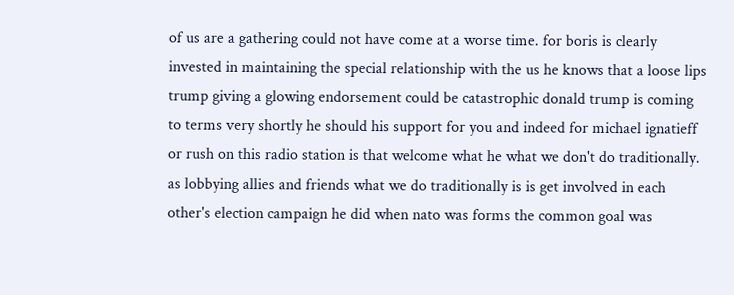of us are a gathering could not have come at a worse time. for boris is clearly invested in maintaining the special relationship with the us he knows that a loose lips trump giving a glowing endorsement could be catastrophic donald trump is coming to terms very shortly he should his support for you and indeed for michael ignatieff or rush on this radio station is that welcome what he what we don't do traditionally. as lobbying allies and friends what we do traditionally is is get involved in each other's election campaign he did when nato was forms the common goal was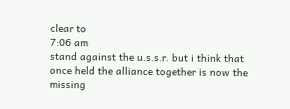clear to
7:06 am
stand against the u.s.s.r. but i think that once held the alliance together is now the missing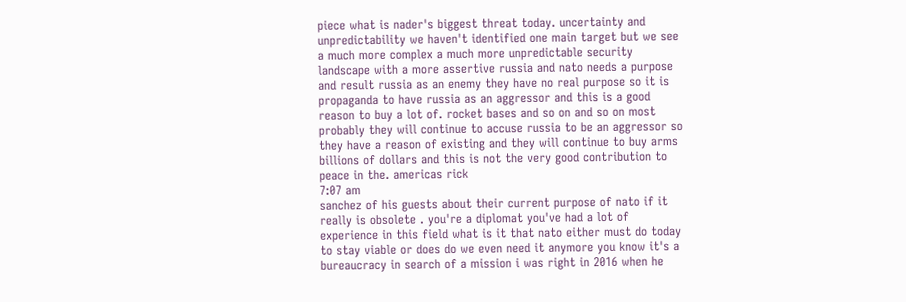piece what is nader's biggest threat today. uncertainty and unpredictability we haven't identified one main target but we see a much more complex a much more unpredictable security landscape with a more assertive russia and nato needs a purpose and result russia as an enemy they have no real purpose so it is propaganda to have russia as an aggressor and this is a good reason to buy a lot of. rocket bases and so on and so on most probably they will continue to accuse russia to be an aggressor so they have a reason of existing and they will continue to buy arms billions of dollars and this is not the very good contribution to peace in the. americas rick
7:07 am
sanchez of his guests about their current purpose of nato if it really is obsolete . you're a diplomat you've had a lot of experience in this field what is it that nato either must do today to stay viable or does do we even need it anymore you know it's a bureaucracy in search of a mission i was right in 2016 when he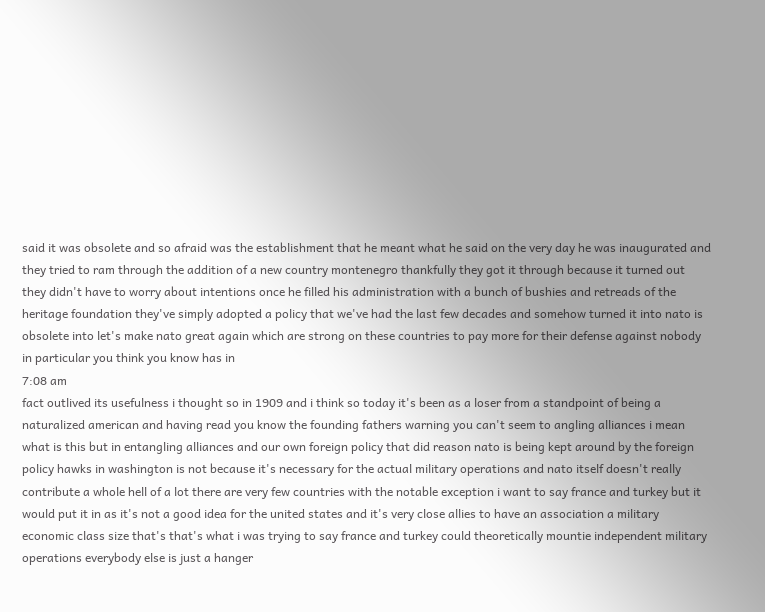said it was obsolete and so afraid was the establishment that he meant what he said on the very day he was inaugurated and they tried to ram through the addition of a new country montenegro thankfully they got it through because it turned out they didn't have to worry about intentions once he filled his administration with a bunch of bushies and retreads of the heritage foundation they've simply adopted a policy that we've had the last few decades and somehow turned it into nato is obsolete into let's make nato great again which are strong on these countries to pay more for their defense against nobody in particular you think you know has in
7:08 am
fact outlived its usefulness i thought so in 1909 and i think so today it's been as a loser from a standpoint of being a naturalized american and having read you know the founding fathers warning you can't seem to angling alliances i mean what is this but in entangling alliances and our own foreign policy that did reason nato is being kept around by the foreign policy hawks in washington is not because it's necessary for the actual military operations and nato itself doesn't really contribute a whole hell of a lot there are very few countries with the notable exception i want to say france and turkey but it would put it in as it's not a good idea for the united states and it's very close allies to have an association a military economic class size that's that's what i was trying to say france and turkey could theoretically mountie independent military operations everybody else is just a hanger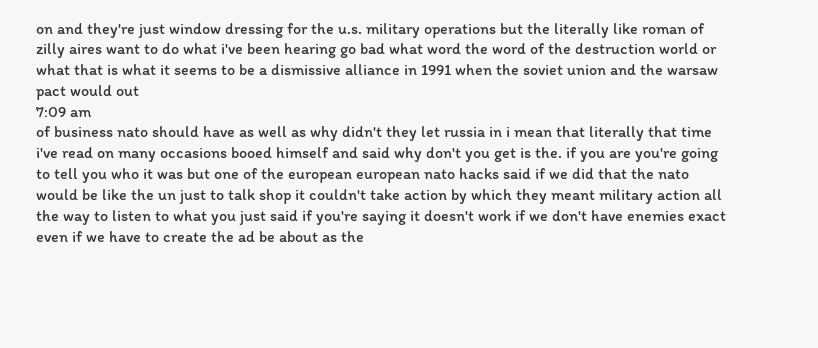on and they're just window dressing for the u.s. military operations but the literally like roman of zilly aires want to do what i've been hearing go bad what word the word of the destruction world or what that is what it seems to be a dismissive alliance in 1991 when the soviet union and the warsaw pact would out
7:09 am
of business nato should have as well as why didn't they let russia in i mean that literally that time i've read on many occasions booed himself and said why don't you get is the. if you are you're going to tell you who it was but one of the european european nato hacks said if we did that the nato would be like the un just to talk shop it couldn't take action by which they meant military action all the way to listen to what you just said if you're saying it doesn't work if we don't have enemies exact even if we have to create the ad be about as the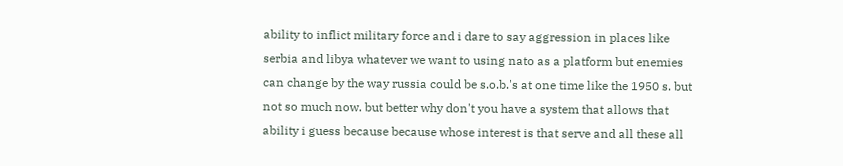ability to inflict military force and i dare to say aggression in places like serbia and libya whatever we want to using nato as a platform but enemies can change by the way russia could be s.o.b.'s at one time like the 1950 s. but not so much now. but better why don't you have a system that allows that ability i guess because because whose interest is that serve and all these all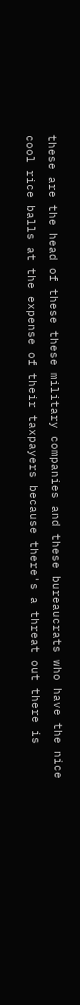these are the head of these these military companies and these bureaucrats who have the nice cool rice balls at the expense of their taxpayers because there's a threat out there is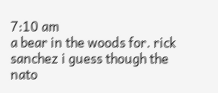7:10 am
a bear in the woods for. rick sanchez i guess though the nato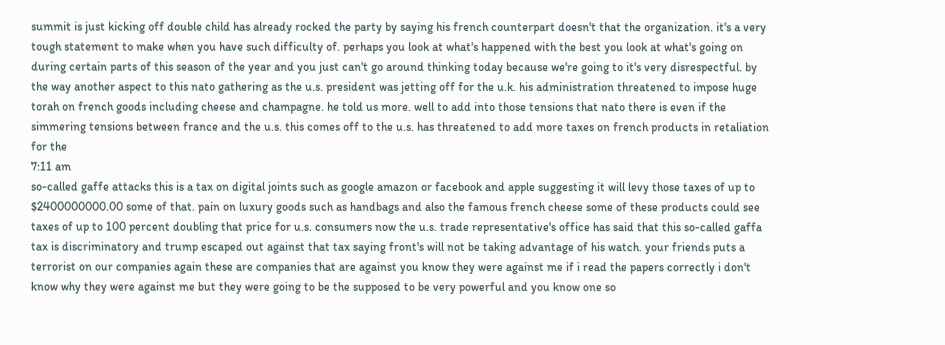summit is just kicking off double child has already rocked the party by saying his french counterpart doesn't that the organization. it's a very tough statement to make when you have such difficulty of. perhaps you look at what's happened with the best you look at what's going on during certain parts of this season of the year and you just can't go around thinking today because we're going to it's very disrespectful. by the way another aspect to this nato gathering as the u.s. president was jetting off for the u.k. his administration threatened to impose huge torah on french goods including cheese and champagne. he told us more. well to add into those tensions that nato there is even if the simmering tensions between france and the u.s. this comes off to the u.s. has threatened to add more taxes on french products in retaliation for the
7:11 am
so-called gaffe attacks this is a tax on digital joints such as google amazon or facebook and apple suggesting it will levy those taxes of up to $2400000000.00 some of that. pain on luxury goods such as handbags and also the famous french cheese some of these products could see taxes of up to 100 percent doubling that price for u.s. consumers now the u.s. trade representative's office has said that this so-called gaffa tax is discriminatory and trump escaped out against that tax saying front's will not be taking advantage of his watch. your friends puts a terrorist on our companies again these are companies that are against you know they were against me if i read the papers correctly i don't know why they were against me but they were going to be the supposed to be very powerful and you know one so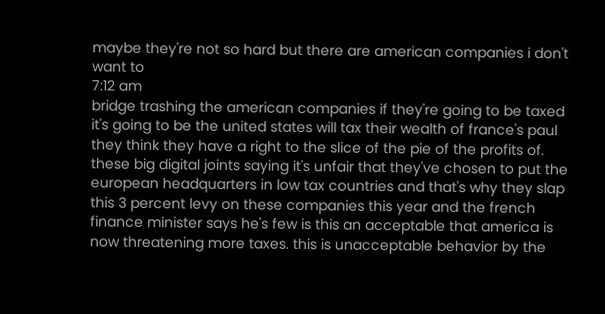maybe they're not so hard but there are american companies i don't want to
7:12 am
bridge trashing the american companies if they're going to be taxed it's going to be the united states will tax their wealth of france's paul they think they have a right to the slice of the pie of the profits of. these big digital joints saying it's unfair that they've chosen to put the european headquarters in low tax countries and that's why they slap this 3 percent levy on these companies this year and the french finance minister says he's few is this an acceptable that america is now threatening more taxes. this is unacceptable behavior by the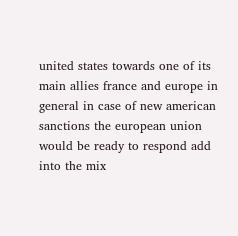united states towards one of its main allies france and europe in general in case of new american sanctions the european union would be ready to respond add into the mix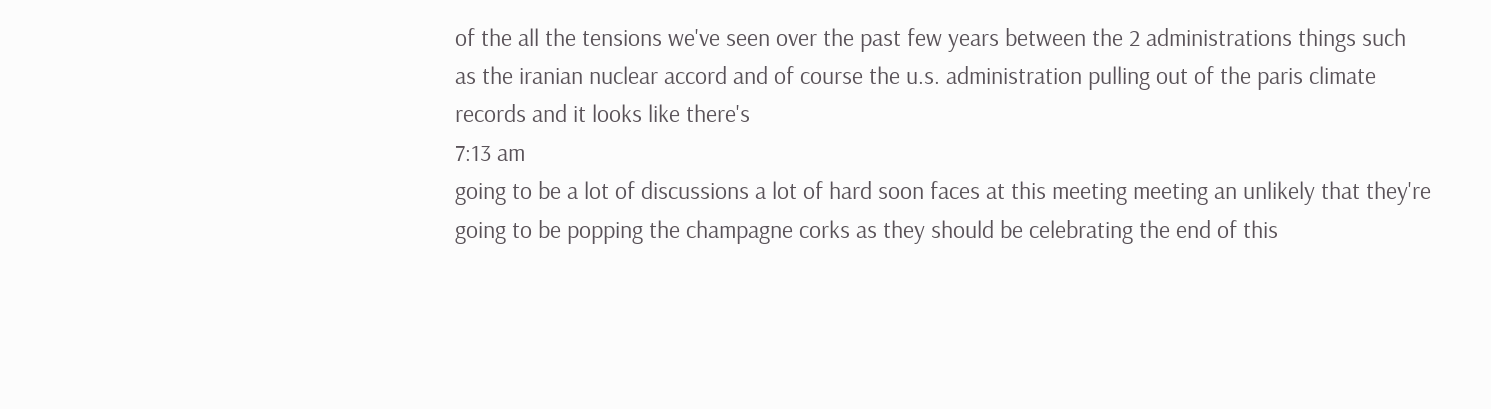of the all the tensions we've seen over the past few years between the 2 administrations things such as the iranian nuclear accord and of course the u.s. administration pulling out of the paris climate records and it looks like there's
7:13 am
going to be a lot of discussions a lot of hard soon faces at this meeting meeting an unlikely that they're going to be popping the champagne corks as they should be celebrating the end of this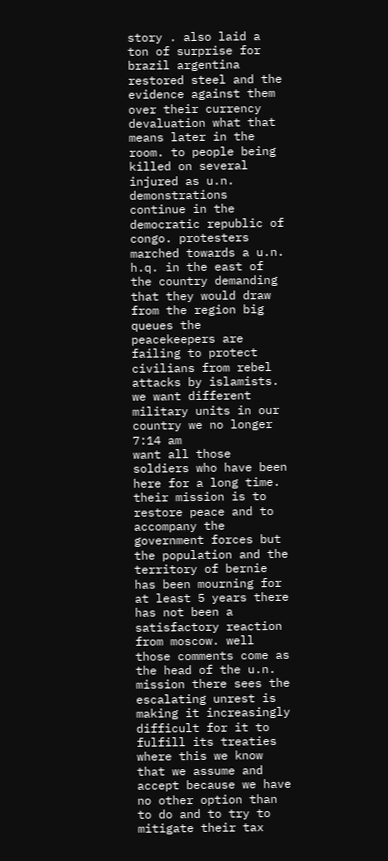story . also laid a ton of surprise for brazil argentina restored steel and the evidence against them over their currency devaluation what that means later in the room. to people being killed on several injured as u.n. demonstrations continue in the democratic republic of congo. protesters marched towards a u.n. h.q. in the east of the country demanding that they would draw from the region big queues the peacekeepers are failing to protect civilians from rebel attacks by islamists. we want different military units in our country we no longer
7:14 am
want all those soldiers who have been here for a long time. their mission is to restore peace and to accompany the government forces but the population and the territory of bernie has been mourning for at least 5 years there has not been a satisfactory reaction from moscow. well those comments come as the head of the u.n. mission there sees the escalating unrest is making it increasingly difficult for it to fulfill its treaties where this we know that we assume and accept because we have no other option than to do and to try to mitigate their tax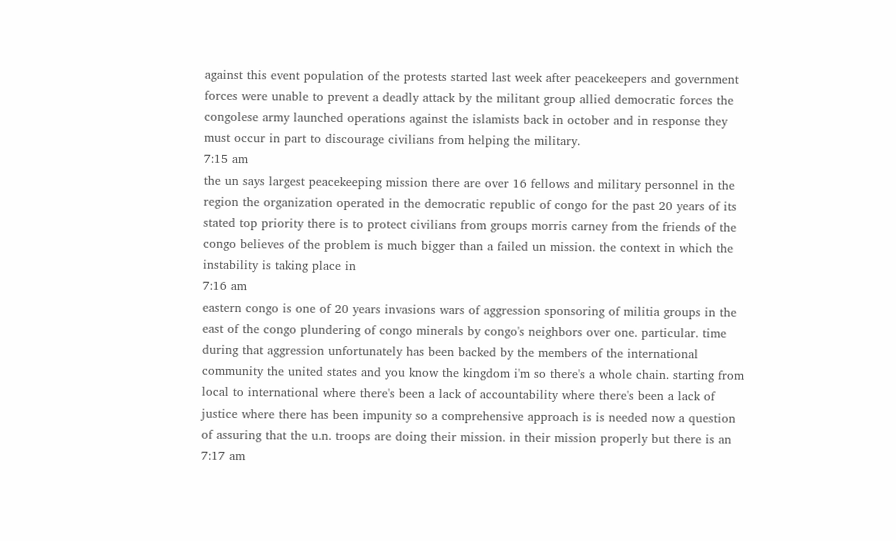against this event population of the protests started last week after peacekeepers and government forces were unable to prevent a deadly attack by the militant group allied democratic forces the congolese army launched operations against the islamists back in october and in response they must occur in part to discourage civilians from helping the military.
7:15 am
the un says largest peacekeeping mission there are over 16 fellows and military personnel in the region the organization operated in the democratic republic of congo for the past 20 years of its stated top priority there is to protect civilians from groups morris carney from the friends of the congo believes of the problem is much bigger than a failed un mission. the context in which the instability is taking place in
7:16 am
eastern congo is one of 20 years invasions wars of aggression sponsoring of militia groups in the east of the congo plundering of congo minerals by congo's neighbors over one. particular. time during that aggression unfortunately has been backed by the members of the international community the united states and you know the kingdom i'm so there's a whole chain. starting from local to international where there's been a lack of accountability where there's been a lack of justice where there has been impunity so a comprehensive approach is is needed now a question of assuring that the u.n. troops are doing their mission. in their mission properly but there is an
7:17 am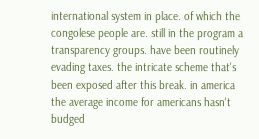international system in place. of which the congolese people are. still in the program a transparency groups. have been routinely evading taxes. the intricate scheme that's been exposed after this break. in america the average income for americans hasn't budged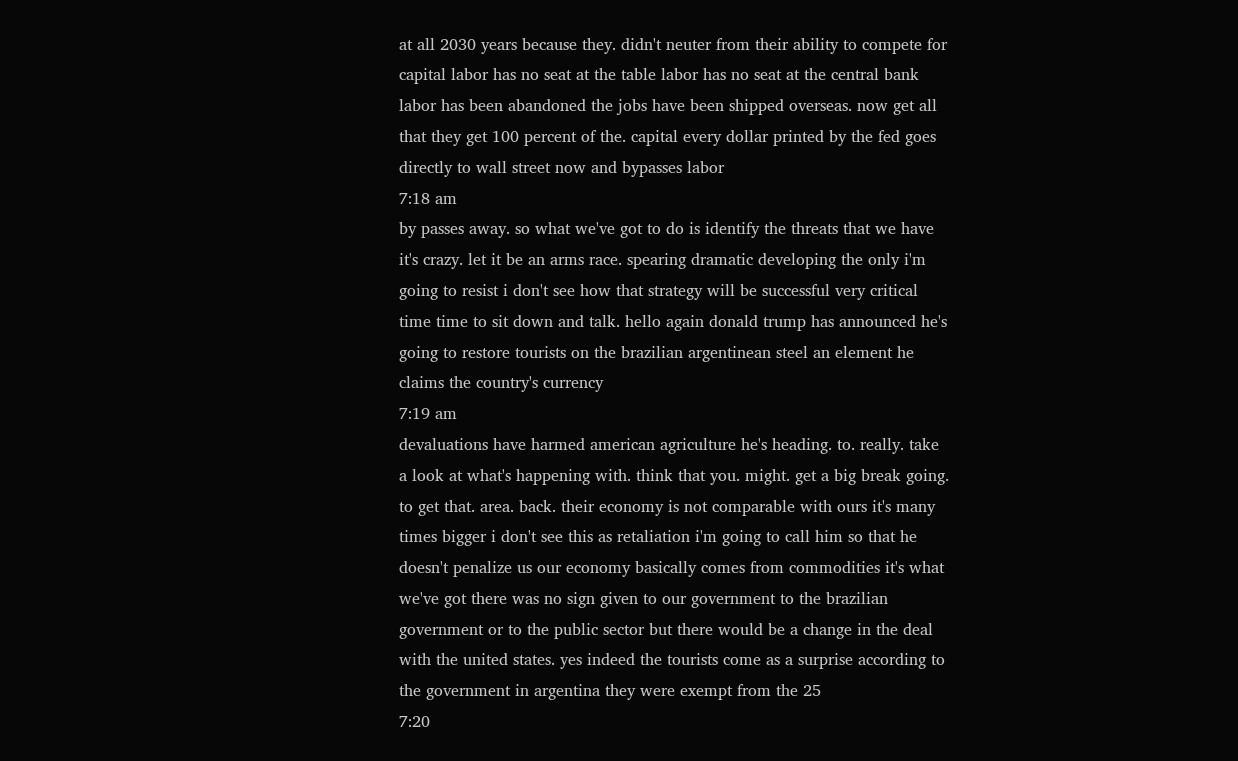at all 2030 years because they. didn't neuter from their ability to compete for capital labor has no seat at the table labor has no seat at the central bank labor has been abandoned the jobs have been shipped overseas. now get all that they get 100 percent of the. capital every dollar printed by the fed goes directly to wall street now and bypasses labor
7:18 am
by passes away. so what we've got to do is identify the threats that we have it's crazy. let it be an arms race. spearing dramatic developing the only i'm going to resist i don't see how that strategy will be successful very critical time time to sit down and talk. hello again donald trump has announced he's going to restore tourists on the brazilian argentinean steel an element he claims the country's currency
7:19 am
devaluations have harmed american agriculture he's heading. to. really. take a look at what's happening with. think that you. might. get a big break going. to get that. area. back. their economy is not comparable with ours it's many times bigger i don't see this as retaliation i'm going to call him so that he doesn't penalize us our economy basically comes from commodities it's what we've got there was no sign given to our government to the brazilian government or to the public sector but there would be a change in the deal with the united states. yes indeed the tourists come as a surprise according to the government in argentina they were exempt from the 25
7:20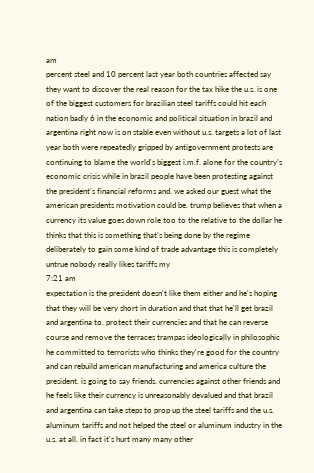am
percent steel and 10 percent last year both countries affected say they want to discover the real reason for the tax hike the u.s. is one of the biggest customers for brazilian steel tariffs could hit each nation badly 6 in the economic and political situation in brazil and argentina right now is on stable even without u.s. targets a lot of last year both were repeatedly gripped by antigovernment protests are continuing to blame the world's biggest i.m.f. alone for the country's economic crisis while in brazil people have been protesting against the president's financial reforms and. we asked our guest what the american presidents motivation could be. trump believes that when a currency its value goes down role too to the relative to the dollar he thinks that this is something that's being done by the regime deliberately to gain some kind of trade advantage this is completely untrue nobody really likes tariffs my
7:21 am
expectation is the president doesn't like them either and he's hoping that they will be very short in duration and that that he'll get brazil and argentina to. protect their currencies and that he can reverse course and remove the terraces trampas ideologically in philosophic he committed to terrorists who thinks they're good for the country and can rebuild american manufacturing and america culture the president. is going to say friends. currencies against other friends and he feels like their currency is unreasonably devalued and that brazil and argentina can take steps to prop up the steel tariffs and the u.s. aluminum tariffs and not helped the steel or aluminum industry in the u.s. at all. in fact it's hurt many many other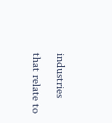industries that relate to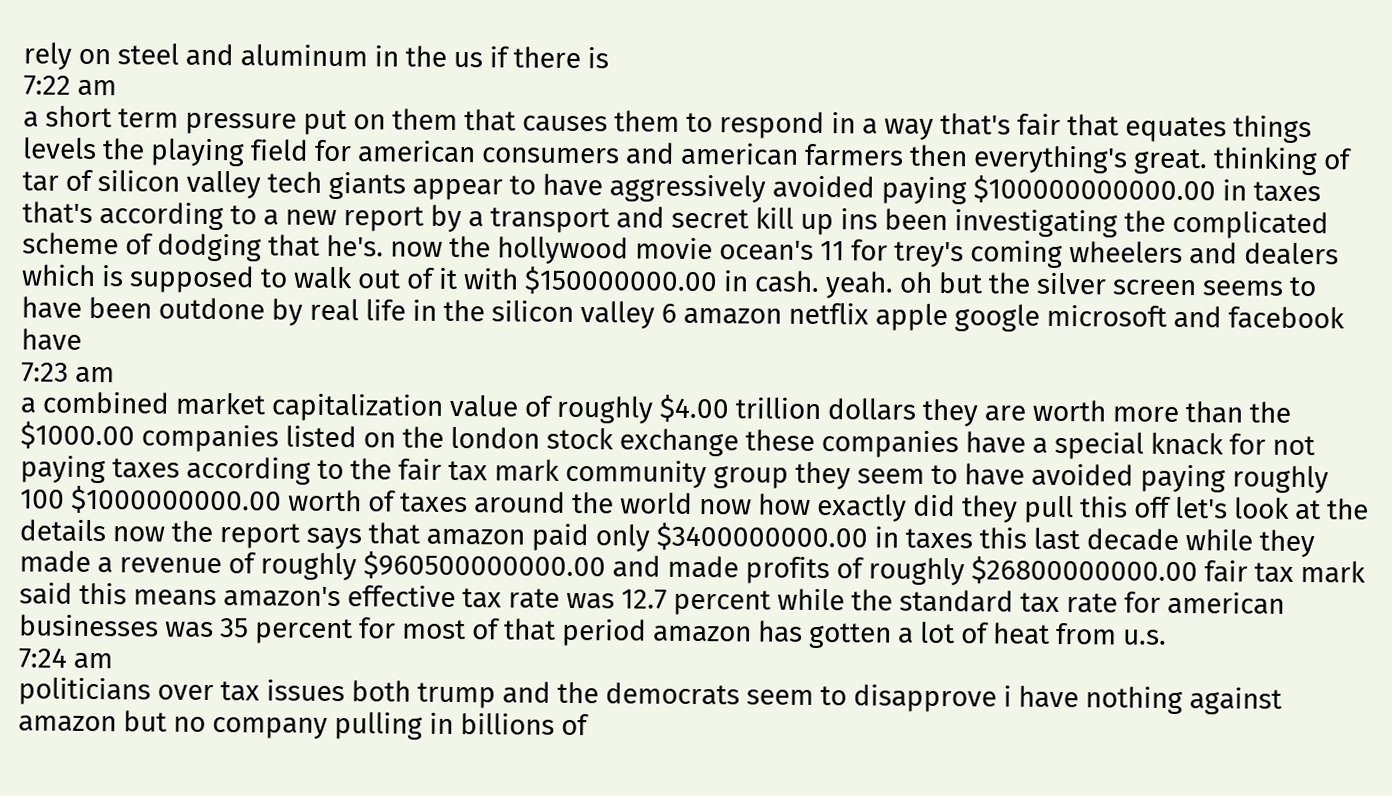rely on steel and aluminum in the us if there is
7:22 am
a short term pressure put on them that causes them to respond in a way that's fair that equates things levels the playing field for american consumers and american farmers then everything's great. thinking of tar of silicon valley tech giants appear to have aggressively avoided paying $100000000000.00 in taxes that's according to a new report by a transport and secret kill up ins been investigating the complicated scheme of dodging that he's. now the hollywood movie ocean's 11 for trey's coming wheelers and dealers which is supposed to walk out of it with $150000000.00 in cash. yeah. oh but the silver screen seems to have been outdone by real life in the silicon valley 6 amazon netflix apple google microsoft and facebook have
7:23 am
a combined market capitalization value of roughly $4.00 trillion dollars they are worth more than the $1000.00 companies listed on the london stock exchange these companies have a special knack for not paying taxes according to the fair tax mark community group they seem to have avoided paying roughly 100 $1000000000.00 worth of taxes around the world now how exactly did they pull this off let's look at the details now the report says that amazon paid only $3400000000.00 in taxes this last decade while they made a revenue of roughly $960500000000.00 and made profits of roughly $26800000000.00 fair tax mark said this means amazon's effective tax rate was 12.7 percent while the standard tax rate for american businesses was 35 percent for most of that period amazon has gotten a lot of heat from u.s.
7:24 am
politicians over tax issues both trump and the democrats seem to disapprove i have nothing against amazon but no company pulling in billions of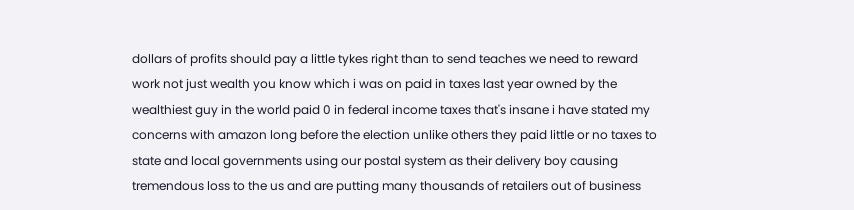dollars of profits should pay a little tykes right than to send teaches we need to reward work not just wealth you know which i was on paid in taxes last year owned by the wealthiest guy in the world paid 0 in federal income taxes that's insane i have stated my concerns with amazon long before the election unlike others they paid little or no taxes to state and local governments using our postal system as their delivery boy causing tremendous loss to the us and are putting many thousands of retailers out of business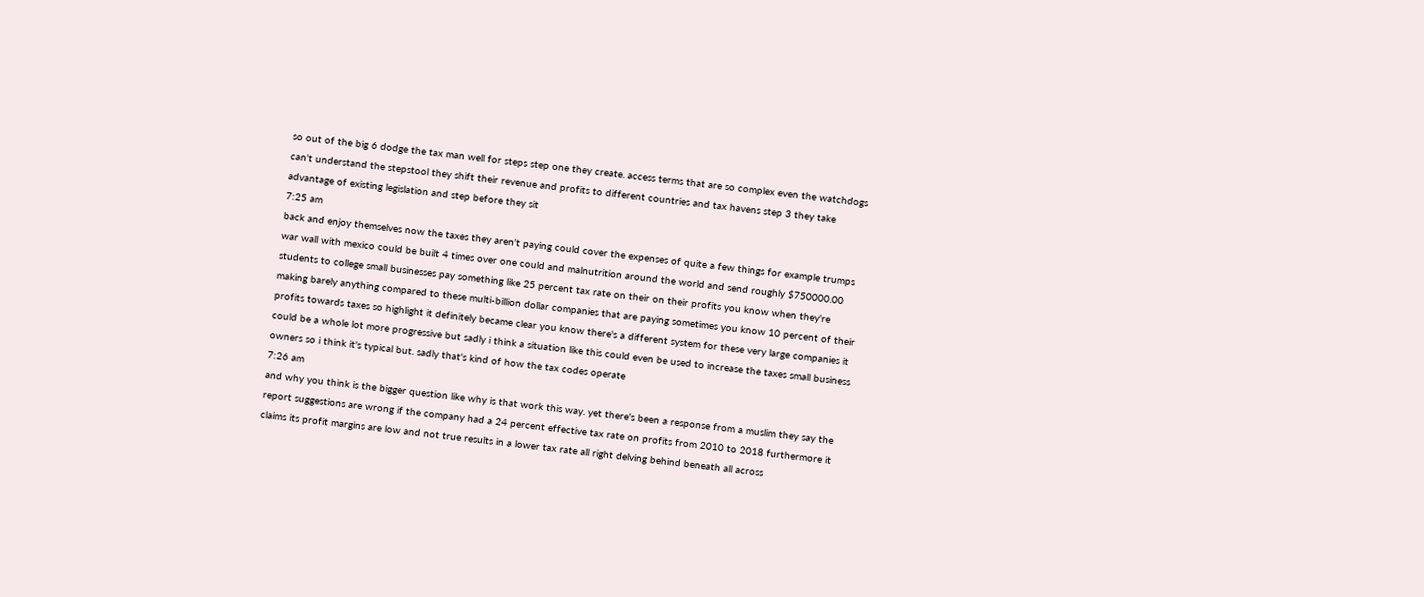so out of the big 6 dodge the tax man well for steps step one they create. access terms that are so complex even the watchdogs can't understand the stepstool they shift their revenue and profits to different countries and tax havens step 3 they take advantage of existing legislation and step before they sit
7:25 am
back and enjoy themselves now the taxes they aren't paying could cover the expenses of quite a few things for example trumps war wall with mexico could be built 4 times over one could and malnutrition around the world and send roughly $750000.00 students to college small businesses pay something like 25 percent tax rate on their on their profits you know when they're making barely anything compared to these multi-billion dollar companies that are paying sometimes you know 10 percent of their profits towards taxes so highlight it definitely became clear you know there's a different system for these very large companies it could be a whole lot more progressive but sadly i think a situation like this could even be used to increase the taxes small business owners so i think it's typical but. sadly that's kind of how the tax codes operate
7:26 am
and why you think is the bigger question like why is that work this way. yet there's been a response from a muslim they say the report suggestions are wrong if the company had a 24 percent effective tax rate on profits from 2010 to 2018 furthermore it claims its profit margins are low and not true results in a lower tax rate all right delving behind beneath all across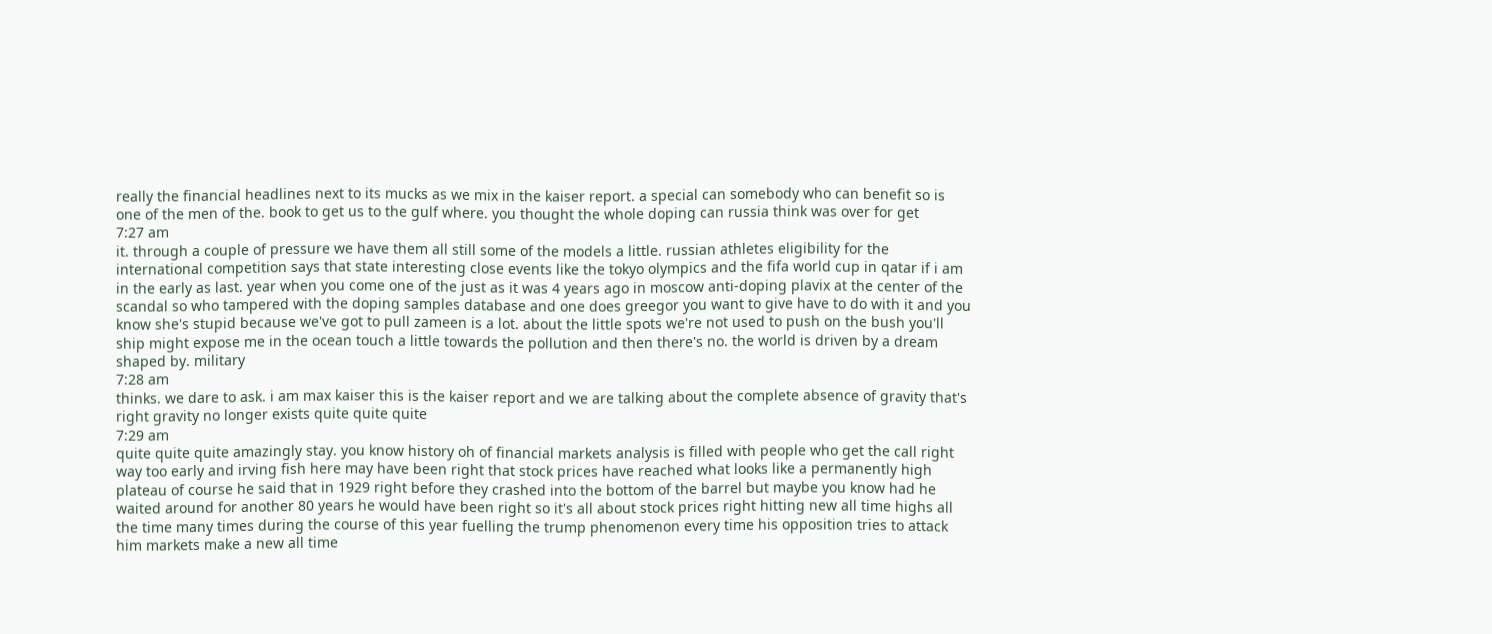really the financial headlines next to its mucks as we mix in the kaiser report. a special can somebody who can benefit so is one of the men of the. book to get us to the gulf where. you thought the whole doping can russia think was over for get
7:27 am
it. through a couple of pressure we have them all still some of the models a little. russian athletes eligibility for the international competition says that state interesting close events like the tokyo olympics and the fifa world cup in qatar if i am in the early as last. year when you come one of the just as it was 4 years ago in moscow anti-doping plavix at the center of the scandal so who tampered with the doping samples database and one does greegor you want to give have to do with it and you know she's stupid because we've got to pull zameen is a lot. about the little spots we're not used to push on the bush you'll ship might expose me in the ocean touch a little towards the pollution and then there's no. the world is driven by a dream shaped by. military
7:28 am
thinks. we dare to ask. i am max kaiser this is the kaiser report and we are talking about the complete absence of gravity that's right gravity no longer exists quite quite quite
7:29 am
quite quite quite amazingly stay. you know history oh of financial markets analysis is filled with people who get the call right way too early and irving fish here may have been right that stock prices have reached what looks like a permanently high plateau of course he said that in 1929 right before they crashed into the bottom of the barrel but maybe you know had he waited around for another 80 years he would have been right so it's all about stock prices right hitting new all time highs all the time many times during the course of this year fuelling the trump phenomenon every time his opposition tries to attack him markets make a new all time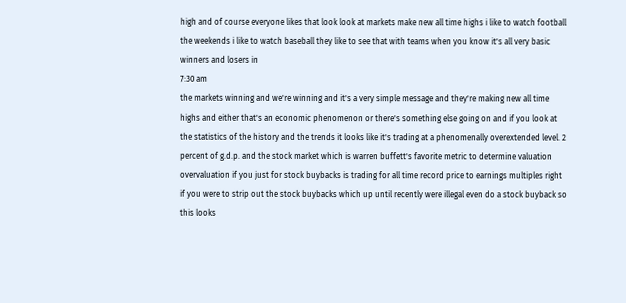high and of course everyone likes that look look at markets make new all time highs i like to watch football the weekends i like to watch baseball they like to see that with teams when you know it's all very basic winners and losers in
7:30 am
the markets winning and we're winning and it's a very simple message and they're making new all time highs and either that's an economic phenomenon or there's something else going on and if you look at the statistics of the history and the trends it looks like it's trading at a phenomenally overextended level. 2 percent of g.d.p. and the stock market which is warren buffett's favorite metric to determine valuation overvaluation if you just for stock buybacks is trading for all time record price to earnings multiples right if you were to strip out the stock buybacks which up until recently were illegal even do a stock buyback so this looks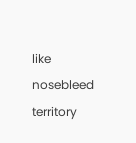like nosebleed territory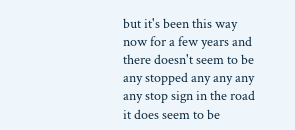but it's been this way now for a few years and there doesn't seem to be any stopped any any any any stop sign in the road it does seem to be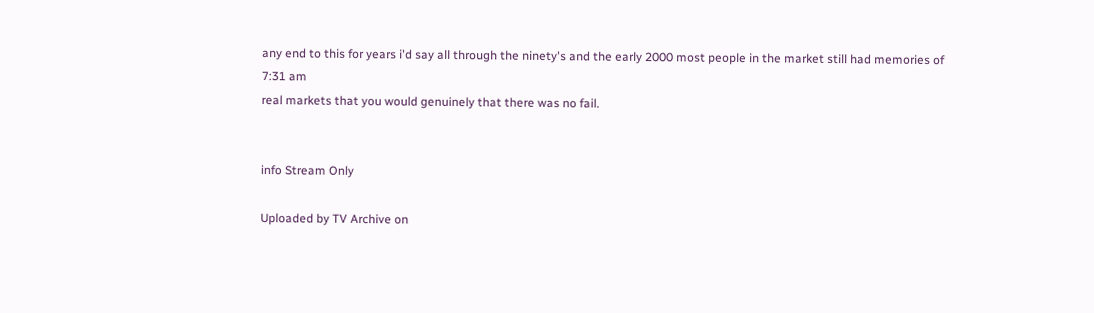any end to this for years i'd say all through the ninety's and the early 2000 most people in the market still had memories of
7:31 am
real markets that you would genuinely that there was no fail.


info Stream Only

Uploaded by TV Archive on